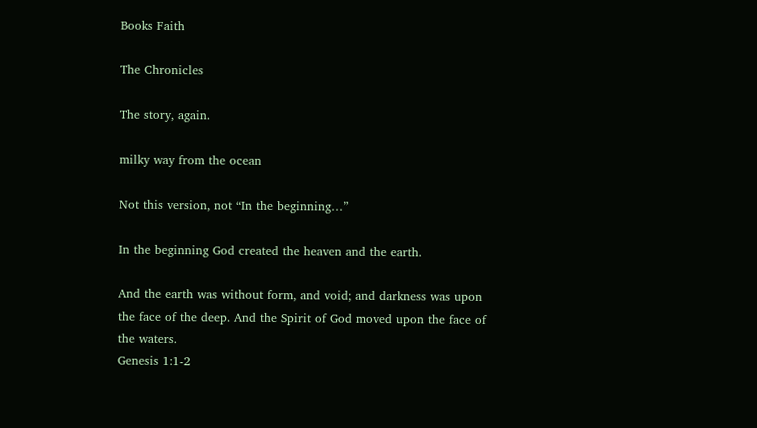Books Faith

The Chronicles

The story, again.

milky way from the ocean

Not this version, not “In the beginning…”

In the beginning God created the heaven and the earth.

And the earth was without form, and void; and darkness was upon the face of the deep. And the Spirit of God moved upon the face of the waters.
Genesis 1:1-2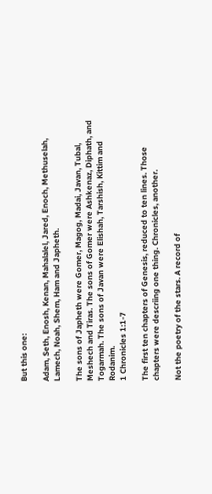But this one:

Adam, Seth, Enosh, Kenan, Mahalalel, Jared, Enoch, Methuselah, Lamech, Noah, Shem, Ham and Japheth.

The sons of Japheth were Gomer, Magog, Madai, Javan, Tubal, Meshech and Tiras. The sons of Gomer were Ashkenaz, Diphath, and Togarmah. The sons of Javan were Elishah, Tarshish, Kittim and Rodanim.
1 Chronicles 1:1-7

The first ten chapters of Genesis, reduced to ten lines. Those chapters were descriing one thing. Chronicles, another.

Not the poetry of the stars. A record of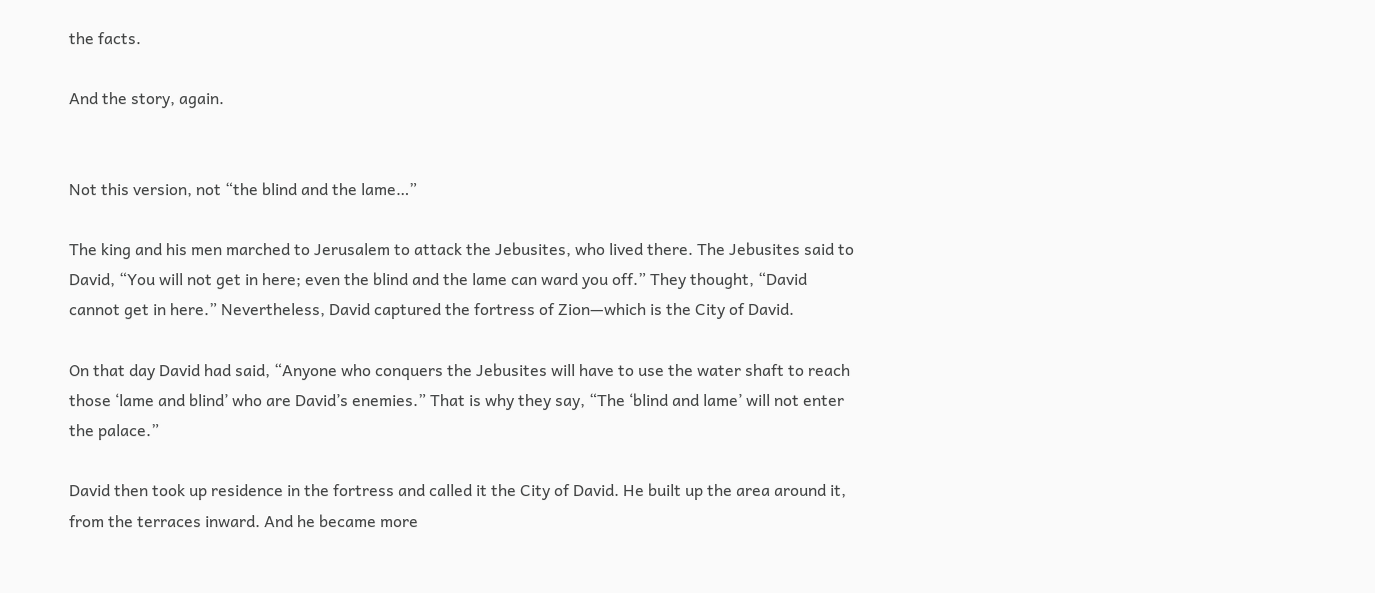the facts.

And the story, again.


Not this version, not “the blind and the lame…”

The king and his men marched to Jerusalem to attack the Jebusites, who lived there. The Jebusites said to David, “You will not get in here; even the blind and the lame can ward you off.” They thought, “David cannot get in here.” Nevertheless, David captured the fortress of Zion—which is the City of David.

On that day David had said, “Anyone who conquers the Jebusites will have to use the water shaft to reach those ‘lame and blind’ who are David’s enemies.” That is why they say, “The ‘blind and lame’ will not enter the palace.”

David then took up residence in the fortress and called it the City of David. He built up the area around it, from the terraces inward. And he became more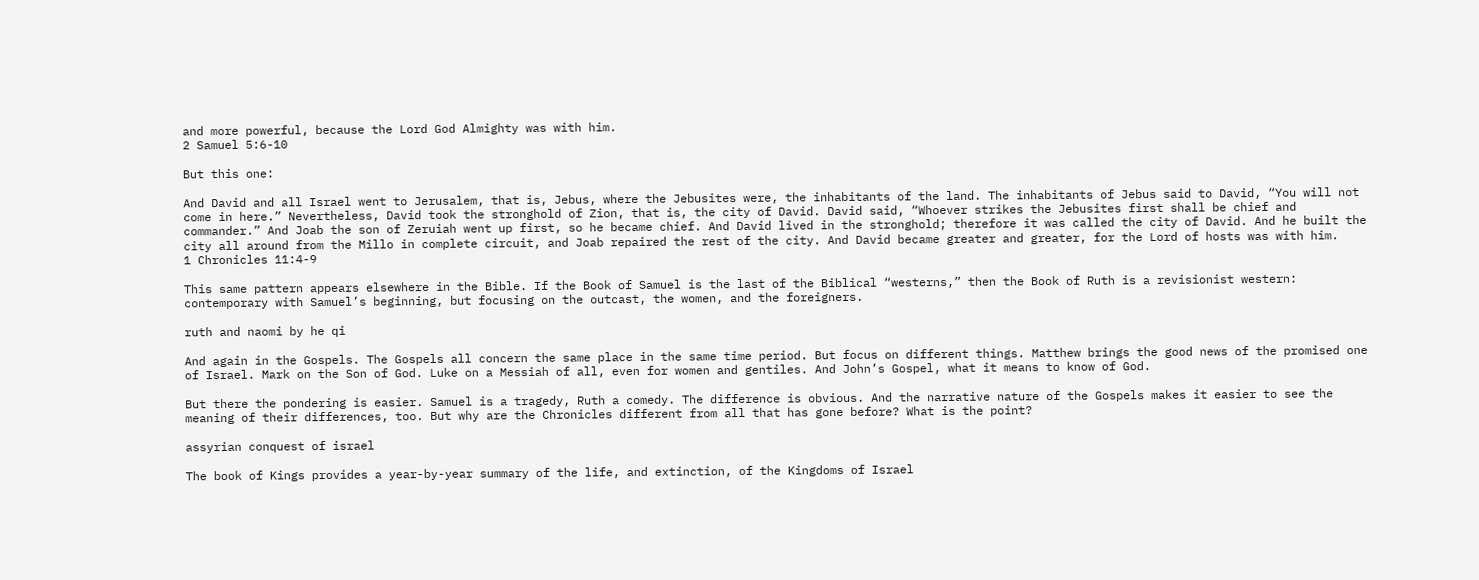and more powerful, because the Lord God Almighty was with him.
2 Samuel 5:6-10

But this one:

And David and all Israel went to Jerusalem, that is, Jebus, where the Jebusites were, the inhabitants of the land. The inhabitants of Jebus said to David, “You will not come in here.” Nevertheless, David took the stronghold of Zion, that is, the city of David. David said, “Whoever strikes the Jebusites first shall be chief and commander.” And Joab the son of Zeruiah went up first, so he became chief. And David lived in the stronghold; therefore it was called the city of David. And he built the city all around from the Millo in complete circuit, and Joab repaired the rest of the city. And David became greater and greater, for the Lord of hosts was with him.
1 Chronicles 11:4-9

This same pattern appears elsewhere in the Bible. If the Book of Samuel is the last of the Biblical “westerns,” then the Book of Ruth is a revisionist western: contemporary with Samuel’s beginning, but focusing on the outcast, the women, and the foreigners.

ruth and naomi by he qi

And again in the Gospels. The Gospels all concern the same place in the same time period. But focus on different things. Matthew brings the good news of the promised one of Israel. Mark on the Son of God. Luke on a Messiah of all, even for women and gentiles. And John’s Gospel, what it means to know of God.

But there the pondering is easier. Samuel is a tragedy, Ruth a comedy. The difference is obvious. And the narrative nature of the Gospels makes it easier to see the meaning of their differences, too. But why are the Chronicles different from all that has gone before? What is the point?

assyrian conquest of israel

The book of Kings provides a year-by-year summary of the life, and extinction, of the Kingdoms of Israel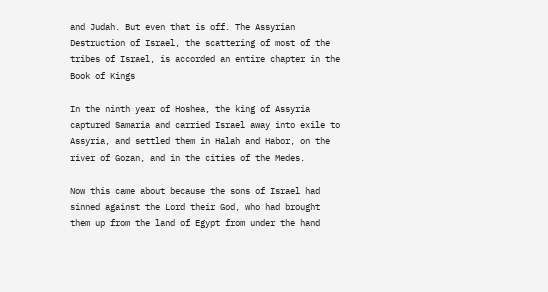and Judah. But even that is off. The Assyrian Destruction of Israel, the scattering of most of the tribes of Israel, is accorded an entire chapter in the Book of Kings

In the ninth year of Hoshea, the king of Assyria captured Samaria and carried Israel away into exile to Assyria, and settled them in Halah and Habor, on the river of Gozan, and in the cities of the Medes.

Now this came about because the sons of Israel had sinned against the Lord their God, who had brought them up from the land of Egypt from under the hand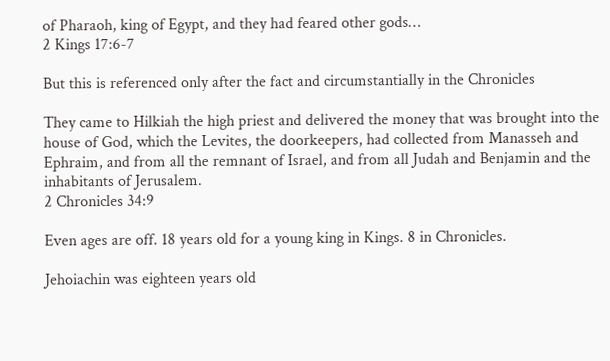of Pharaoh, king of Egypt, and they had feared other gods…
2 Kings 17:6-7

But this is referenced only after the fact and circumstantially in the Chronicles

They came to Hilkiah the high priest and delivered the money that was brought into the house of God, which the Levites, the doorkeepers, had collected from Manasseh and Ephraim, and from all the remnant of Israel, and from all Judah and Benjamin and the inhabitants of Jerusalem.
2 Chronicles 34:9

Even ages are off. 18 years old for a young king in Kings. 8 in Chronicles.

Jehoiachin was eighteen years old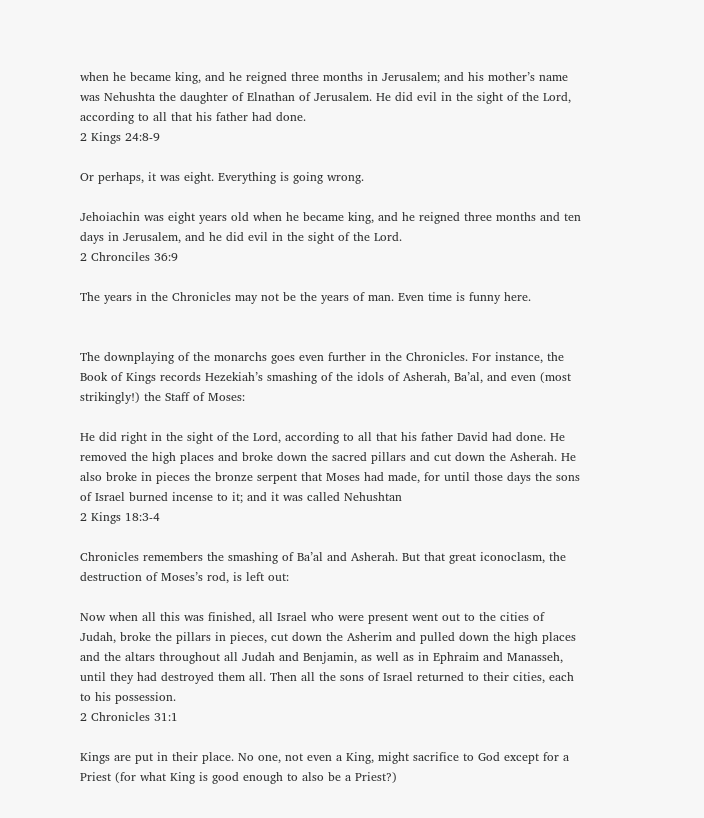when he became king, and he reigned three months in Jerusalem; and his mother’s name was Nehushta the daughter of Elnathan of Jerusalem. He did evil in the sight of the Lord, according to all that his father had done.
2 Kings 24:8-9

Or perhaps, it was eight. Everything is going wrong.

Jehoiachin was eight years old when he became king, and he reigned three months and ten days in Jerusalem, and he did evil in the sight of the Lord.
2 Chronciles 36:9

The years in the Chronicles may not be the years of man. Even time is funny here.


The downplaying of the monarchs goes even further in the Chronicles. For instance, the Book of Kings records Hezekiah’s smashing of the idols of Asherah, Ba’al, and even (most strikingly!) the Staff of Moses:

He did right in the sight of the Lord, according to all that his father David had done. He removed the high places and broke down the sacred pillars and cut down the Asherah. He also broke in pieces the bronze serpent that Moses had made, for until those days the sons of Israel burned incense to it; and it was called Nehushtan
2 Kings 18:3-4

Chronicles remembers the smashing of Ba’al and Asherah. But that great iconoclasm, the destruction of Moses’s rod, is left out:

Now when all this was finished, all Israel who were present went out to the cities of Judah, broke the pillars in pieces, cut down the Asherim and pulled down the high places and the altars throughout all Judah and Benjamin, as well as in Ephraim and Manasseh, until they had destroyed them all. Then all the sons of Israel returned to their cities, each to his possession.
2 Chronicles 31:1

Kings are put in their place. No one, not even a King, might sacrifice to God except for a Priest (for what King is good enough to also be a Priest?)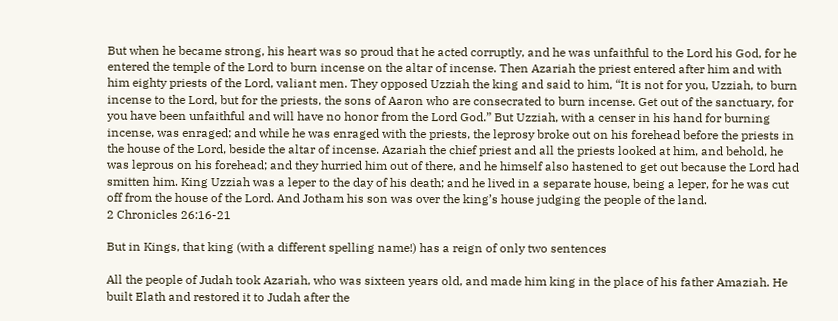But when he became strong, his heart was so proud that he acted corruptly, and he was unfaithful to the Lord his God, for he entered the temple of the Lord to burn incense on the altar of incense. Then Azariah the priest entered after him and with him eighty priests of the Lord, valiant men. They opposed Uzziah the king and said to him, “It is not for you, Uzziah, to burn incense to the Lord, but for the priests, the sons of Aaron who are consecrated to burn incense. Get out of the sanctuary, for you have been unfaithful and will have no honor from the Lord God.” But Uzziah, with a censer in his hand for burning incense, was enraged; and while he was enraged with the priests, the leprosy broke out on his forehead before the priests in the house of the Lord, beside the altar of incense. Azariah the chief priest and all the priests looked at him, and behold, he was leprous on his forehead; and they hurried him out of there, and he himself also hastened to get out because the Lord had smitten him. King Uzziah was a leper to the day of his death; and he lived in a separate house, being a leper, for he was cut off from the house of the Lord. And Jotham his son was over the king’s house judging the people of the land.
2 Chronicles 26:16-21

But in Kings, that king (with a different spelling name!) has a reign of only two sentences

All the people of Judah took Azariah, who was sixteen years old, and made him king in the place of his father Amaziah. He built Elath and restored it to Judah after the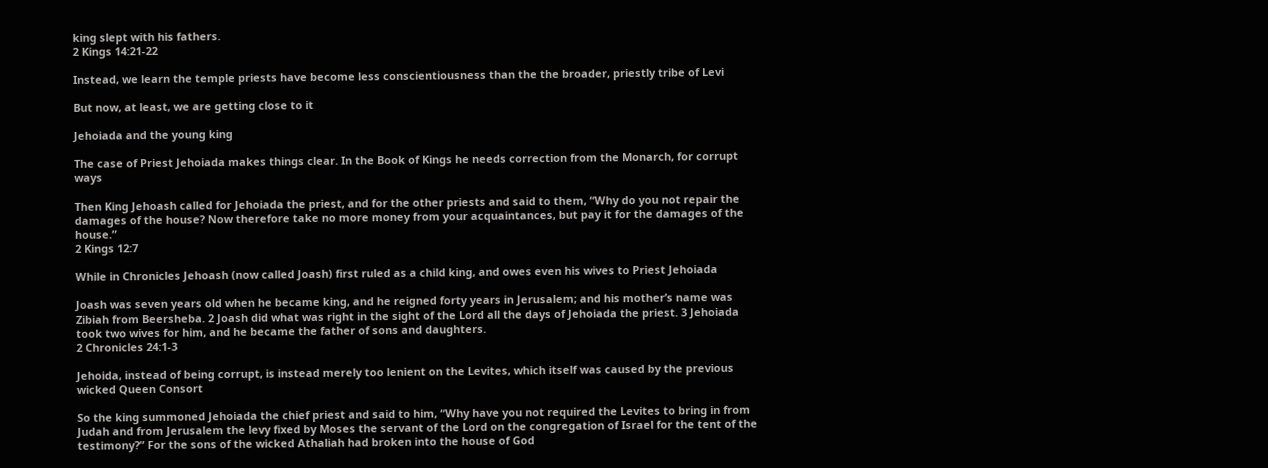king slept with his fathers.
2 Kings 14:21-22

Instead, we learn the temple priests have become less conscientiousness than the the broader, priestly tribe of Levi

But now, at least, we are getting close to it

Jehoiada and the young king

The case of Priest Jehoiada makes things clear. In the Book of Kings he needs correction from the Monarch, for corrupt ways

Then King Jehoash called for Jehoiada the priest, and for the other priests and said to them, “Why do you not repair the damages of the house? Now therefore take no more money from your acquaintances, but pay it for the damages of the house.”
2 Kings 12:7

While in Chronicles Jehoash (now called Joash) first ruled as a child king, and owes even his wives to Priest Jehoiada

Joash was seven years old when he became king, and he reigned forty years in Jerusalem; and his mother’s name was Zibiah from Beersheba. 2 Joash did what was right in the sight of the Lord all the days of Jehoiada the priest. 3 Jehoiada took two wives for him, and he became the father of sons and daughters.
2 Chronicles 24:1-3

Jehoida, instead of being corrupt, is instead merely too lenient on the Levites, which itself was caused by the previous wicked Queen Consort

So the king summoned Jehoiada the chief priest and said to him, “Why have you not required the Levites to bring in from Judah and from Jerusalem the levy fixed by Moses the servant of the Lord on the congregation of Israel for the tent of the testimony?” For the sons of the wicked Athaliah had broken into the house of God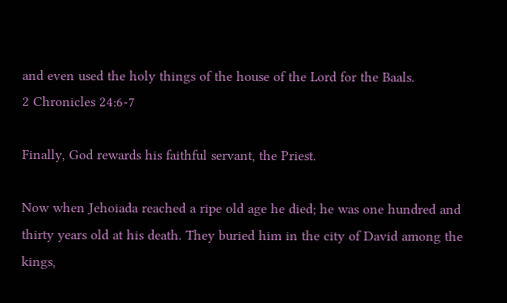and even used the holy things of the house of the Lord for the Baals.
2 Chronicles 24:6-7

Finally, God rewards his faithful servant, the Priest.

Now when Jehoiada reached a ripe old age he died; he was one hundred and thirty years old at his death. They buried him in the city of David among the kings,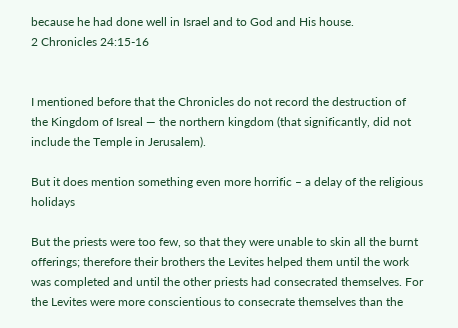because he had done well in Israel and to God and His house.
2 Chronicles 24:15-16


I mentioned before that the Chronicles do not record the destruction of the Kingdom of Isreal — the northern kingdom (that significantly, did not include the Temple in Jerusalem).

But it does mention something even more horrific – a delay of the religious holidays

But the priests were too few, so that they were unable to skin all the burnt offerings; therefore their brothers the Levites helped them until the work was completed and until the other priests had consecrated themselves. For the Levites were more conscientious to consecrate themselves than the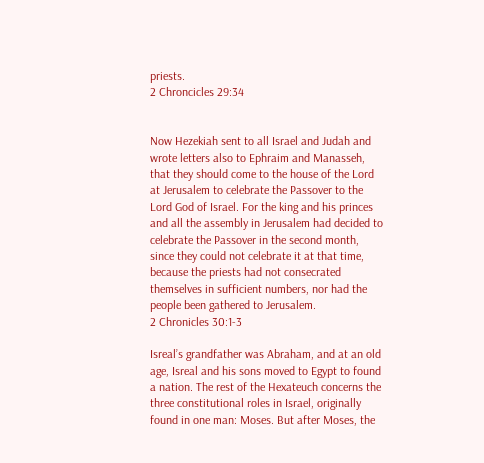priests.
2 Chroncicles 29:34


Now Hezekiah sent to all Israel and Judah and wrote letters also to Ephraim and Manasseh, that they should come to the house of the Lord at Jerusalem to celebrate the Passover to the Lord God of Israel. For the king and his princes and all the assembly in Jerusalem had decided to celebrate the Passover in the second month, since they could not celebrate it at that time, because the priests had not consecrated themselves in sufficient numbers, nor had the people been gathered to Jerusalem.
2 Chronicles 30:1-3

Isreal’s grandfather was Abraham, and at an old age, Isreal and his sons moved to Egypt to found a nation. The rest of the Hexateuch concerns the three constitutional roles in Israel, originally found in one man: Moses. But after Moses, the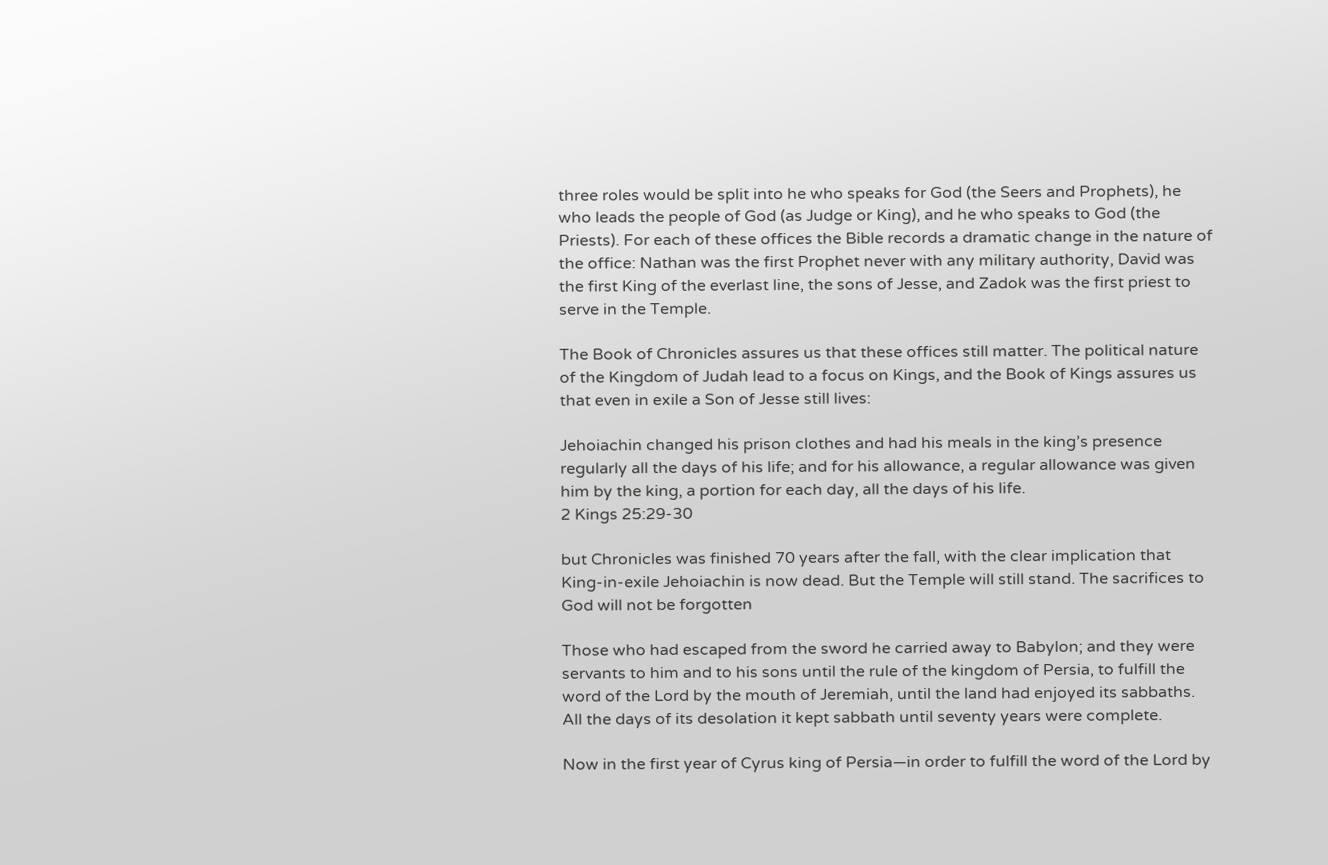three roles would be split into he who speaks for God (the Seers and Prophets), he who leads the people of God (as Judge or King), and he who speaks to God (the Priests). For each of these offices the Bible records a dramatic change in the nature of the office: Nathan was the first Prophet never with any military authority, David was the first King of the everlast line, the sons of Jesse, and Zadok was the first priest to serve in the Temple.

The Book of Chronicles assures us that these offices still matter. The political nature of the Kingdom of Judah lead to a focus on Kings, and the Book of Kings assures us that even in exile a Son of Jesse still lives:

Jehoiachin changed his prison clothes and had his meals in the king’s presence regularly all the days of his life; and for his allowance, a regular allowance was given him by the king, a portion for each day, all the days of his life.
2 Kings 25:29-30

but Chronicles was finished 70 years after the fall, with the clear implication that King-in-exile Jehoiachin is now dead. But the Temple will still stand. The sacrifices to God will not be forgotten

Those who had escaped from the sword he carried away to Babylon; and they were servants to him and to his sons until the rule of the kingdom of Persia, to fulfill the word of the Lord by the mouth of Jeremiah, until the land had enjoyed its sabbaths. All the days of its desolation it kept sabbath until seventy years were complete.

Now in the first year of Cyrus king of Persia—in order to fulfill the word of the Lord by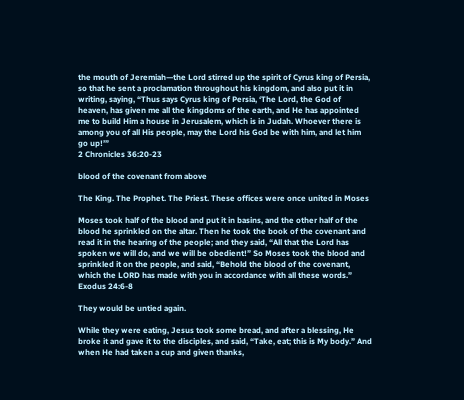the mouth of Jeremiah—the Lord stirred up the spirit of Cyrus king of Persia, so that he sent a proclamation throughout his kingdom, and also put it in writing, saying, “Thus says Cyrus king of Persia, ‘The Lord, the God of heaven, has given me all the kingdoms of the earth, and He has appointed me to build Him a house in Jerusalem, which is in Judah. Whoever there is among you of all His people, may the Lord his God be with him, and let him go up!’”
2 Chronicles 36:20-23

blood of the covenant from above

The King. The Prophet. The Priest. These offices were once united in Moses

Moses took half of the blood and put it in basins, and the other half of the blood he sprinkled on the altar. Then he took the book of the covenant and read it in the hearing of the people; and they said, “All that the Lord has spoken we will do, and we will be obedient!” So Moses took the blood and sprinkled it on the people, and said, “Behold the blood of the covenant, which the LORD has made with you in accordance with all these words.”
Exodus 24:6-8

They would be untied again.

While they were eating, Jesus took some bread, and after a blessing, He broke it and gave it to the disciples, and said, “Take, eat; this is My body.” And when He had taken a cup and given thanks,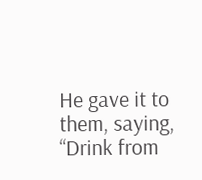He gave it to them, saying, “Drink from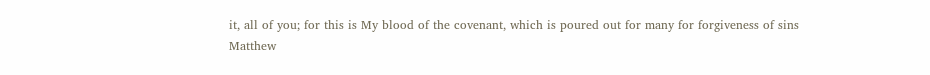it, all of you; for this is My blood of the covenant, which is poured out for many for forgiveness of sins
Matthew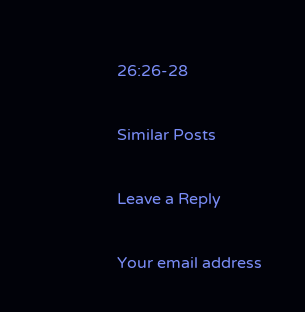26:26-28

Similar Posts

Leave a Reply

Your email address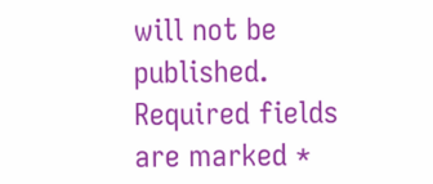will not be published. Required fields are marked *